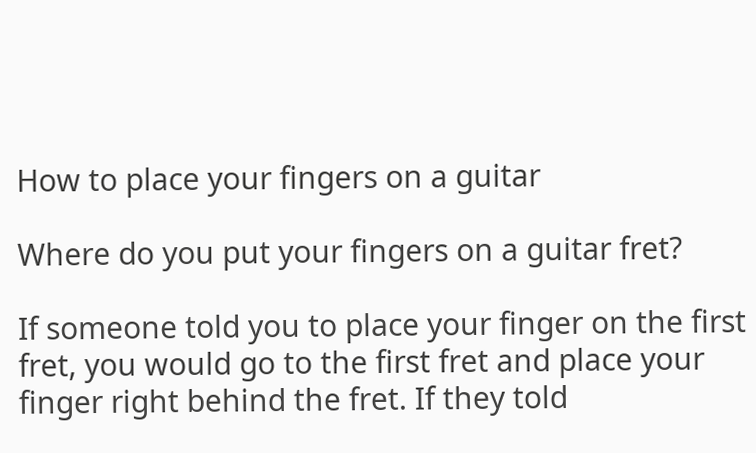How to place your fingers on a guitar

Where do you put your fingers on a guitar fret?

If someone told you to place your finger on the first fret, you would go to the first fret and place your finger right behind the fret. If they told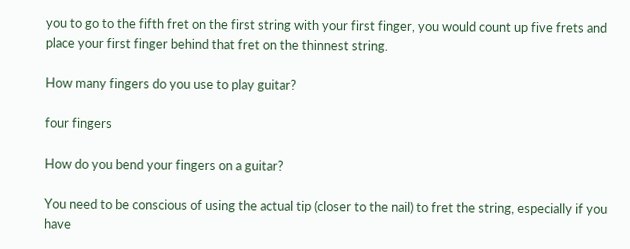you to go to the fifth fret on the first string with your first finger, you would count up five frets and place your first finger behind that fret on the thinnest string.

How many fingers do you use to play guitar?

four fingers

How do you bend your fingers on a guitar?

You need to be conscious of using the actual tip (closer to the nail) to fret the string, especially if you have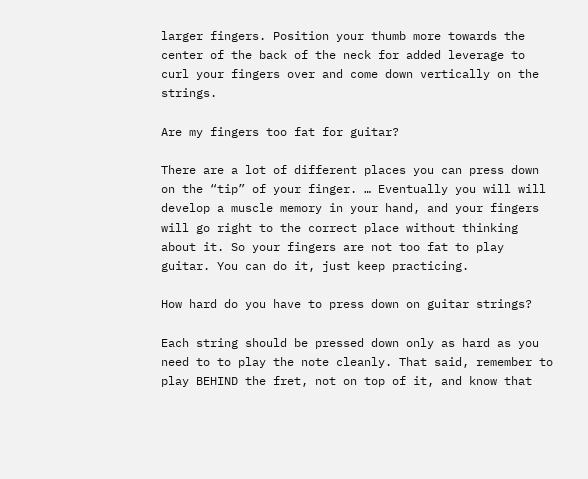larger fingers. Position your thumb more towards the center of the back of the neck for added leverage to curl your fingers over and come down vertically on the strings.

Are my fingers too fat for guitar?

There are a lot of different places you can press down on the “tip” of your finger. … Eventually you will will develop a muscle memory in your hand, and your fingers will go right to the correct place without thinking about it. So your fingers are not too fat to play guitar. You can do it, just keep practicing.

How hard do you have to press down on guitar strings?

Each string should be pressed down only as hard as you need to to play the note cleanly. That said, remember to play BEHIND the fret, not on top of it, and know that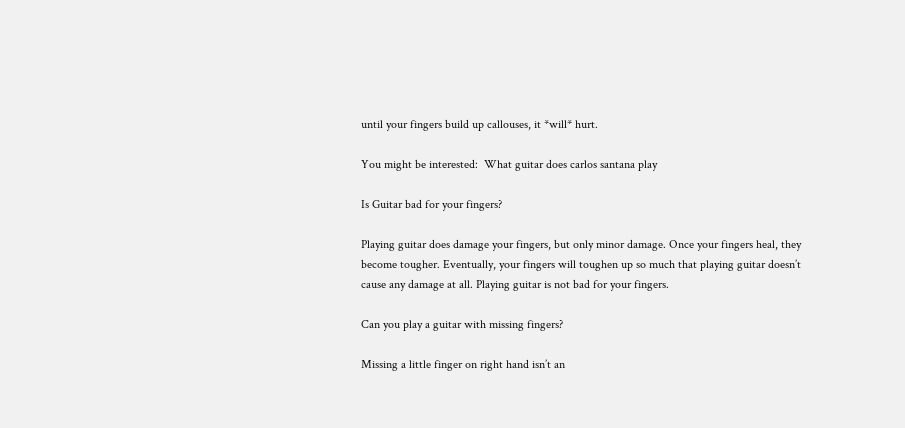until your fingers build up callouses, it *will* hurt.

You might be interested:  What guitar does carlos santana play

Is Guitar bad for your fingers?

Playing guitar does damage your fingers, but only minor damage. Once your fingers heal, they become tougher. Eventually, your fingers will toughen up so much that playing guitar doesn’t cause any damage at all. Playing guitar is not bad for your fingers.

Can you play a guitar with missing fingers?

Missing a little finger on right hand isn’t an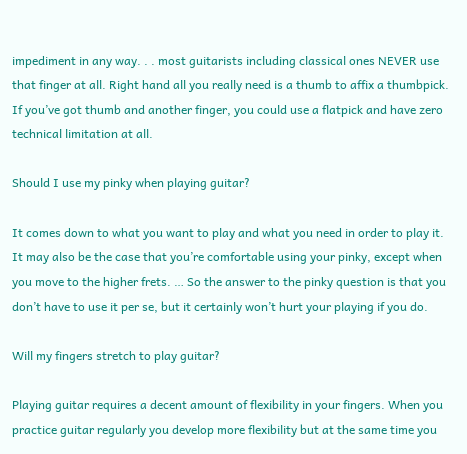impediment in any way. . . most guitarists including classical ones NEVER use that finger at all. Right hand all you really need is a thumb to affix a thumbpick. If you’ve got thumb and another finger, you could use a flatpick and have zero technical limitation at all.

Should I use my pinky when playing guitar?

It comes down to what you want to play and what you need in order to play it. It may also be the case that you’re comfortable using your pinky, except when you move to the higher frets. … So the answer to the pinky question is that you don’t have to use it per se, but it certainly won’t hurt your playing if you do.

Will my fingers stretch to play guitar?

Playing guitar requires a decent amount of flexibility in your fingers. When you practice guitar regularly you develop more flexibility but at the same time you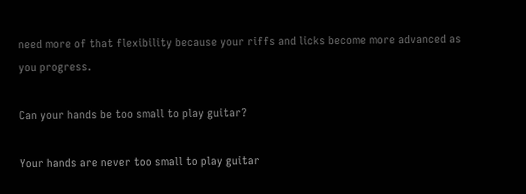need more of that flexibility because your riffs and licks become more advanced as you progress.

Can your hands be too small to play guitar?

Your hands are never too small to play guitar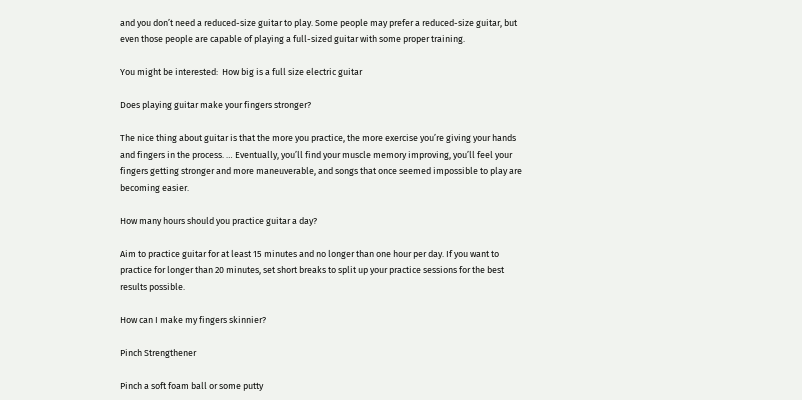and you don’t need a reduced-size guitar to play. Some people may prefer a reduced-size guitar, but even those people are capable of playing a full-sized guitar with some proper training.

You might be interested:  How big is a full size electric guitar

Does playing guitar make your fingers stronger?

The nice thing about guitar is that the more you practice, the more exercise you’re giving your hands and fingers in the process. … Eventually, you’ll find your muscle memory improving, you’ll feel your fingers getting stronger and more maneuverable, and songs that once seemed impossible to play are becoming easier.

How many hours should you practice guitar a day?

Aim to practice guitar for at least 15 minutes and no longer than one hour per day. If you want to practice for longer than 20 minutes, set short breaks to split up your practice sessions for the best results possible.

How can I make my fingers skinnier?

Pinch Strengthener

Pinch a soft foam ball or some putty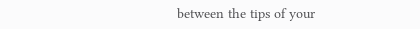between the tips of your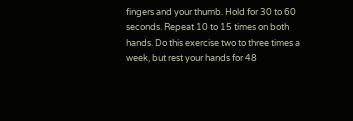fingers and your thumb. Hold for 30 to 60 seconds. Repeat 10 to 15 times on both hands. Do this exercise two to three times a week, but rest your hands for 48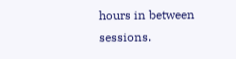hours in between sessions.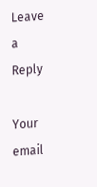Leave a Reply

Your email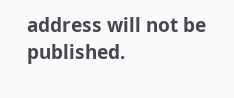address will not be published.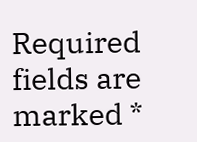Required fields are marked *